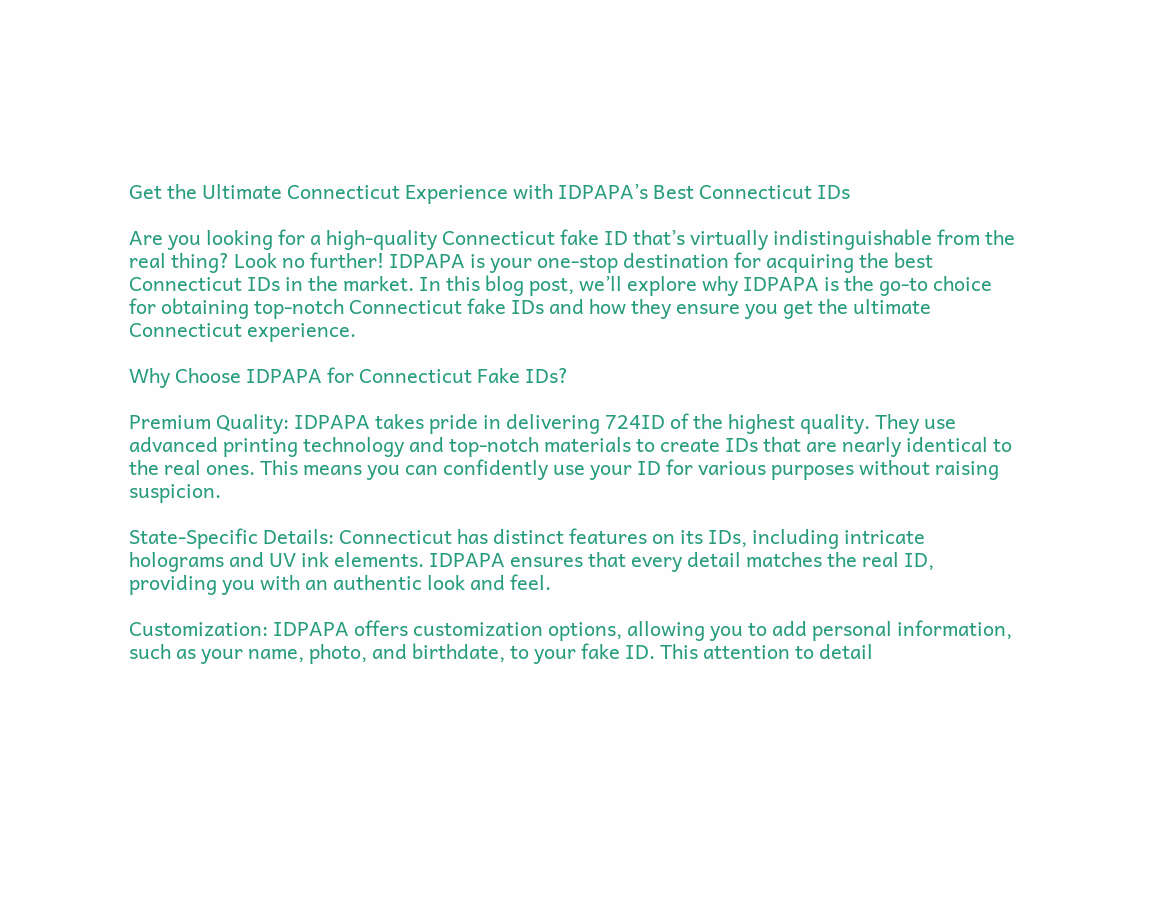Get the Ultimate Connecticut Experience with IDPAPA’s Best Connecticut IDs

Are you looking for a high-quality Connecticut fake ID that’s virtually indistinguishable from the real thing? Look no further! IDPAPA is your one-stop destination for acquiring the best Connecticut IDs in the market. In this blog post, we’ll explore why IDPAPA is the go-to choice for obtaining top-notch Connecticut fake IDs and how they ensure you get the ultimate Connecticut experience.

Why Choose IDPAPA for Connecticut Fake IDs?

Premium Quality: IDPAPA takes pride in delivering 724ID of the highest quality. They use advanced printing technology and top-notch materials to create IDs that are nearly identical to the real ones. This means you can confidently use your ID for various purposes without raising suspicion.

State-Specific Details: Connecticut has distinct features on its IDs, including intricate holograms and UV ink elements. IDPAPA ensures that every detail matches the real ID, providing you with an authentic look and feel.

Customization: IDPAPA offers customization options, allowing you to add personal information, such as your name, photo, and birthdate, to your fake ID. This attention to detail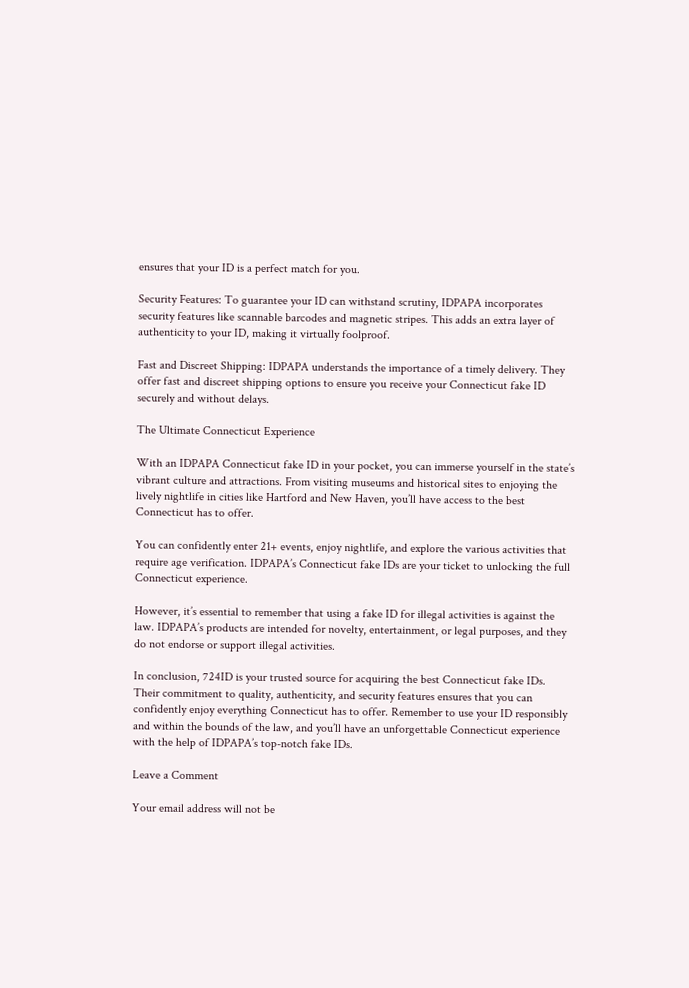ensures that your ID is a perfect match for you.

Security Features: To guarantee your ID can withstand scrutiny, IDPAPA incorporates security features like scannable barcodes and magnetic stripes. This adds an extra layer of authenticity to your ID, making it virtually foolproof.

Fast and Discreet Shipping: IDPAPA understands the importance of a timely delivery. They offer fast and discreet shipping options to ensure you receive your Connecticut fake ID securely and without delays.

The Ultimate Connecticut Experience

With an IDPAPA Connecticut fake ID in your pocket, you can immerse yourself in the state’s vibrant culture and attractions. From visiting museums and historical sites to enjoying the lively nightlife in cities like Hartford and New Haven, you’ll have access to the best Connecticut has to offer.

You can confidently enter 21+ events, enjoy nightlife, and explore the various activities that require age verification. IDPAPA’s Connecticut fake IDs are your ticket to unlocking the full Connecticut experience.

However, it’s essential to remember that using a fake ID for illegal activities is against the law. IDPAPA’s products are intended for novelty, entertainment, or legal purposes, and they do not endorse or support illegal activities.

In conclusion, 724ID is your trusted source for acquiring the best Connecticut fake IDs. Their commitment to quality, authenticity, and security features ensures that you can confidently enjoy everything Connecticut has to offer. Remember to use your ID responsibly and within the bounds of the law, and you’ll have an unforgettable Connecticut experience with the help of IDPAPA’s top-notch fake IDs.

Leave a Comment

Your email address will not be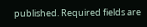published. Required fields are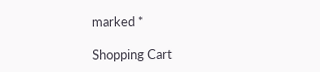marked *

Shopping Cart